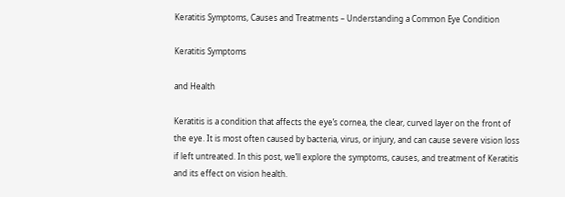Keratitis Symptoms, Causes and Treatments – Understanding a Common Eye Condition

Keratitis Symptoms

and Health

Keratitis is a condition that affects the eye’s cornea, the clear, curved layer on the front of the eye. It is most often caused by bacteria, virus, or injury, and can cause severe vision loss if left untreated. In this post, we’ll explore the symptoms, causes, and treatment of Keratitis and its effect on vision health.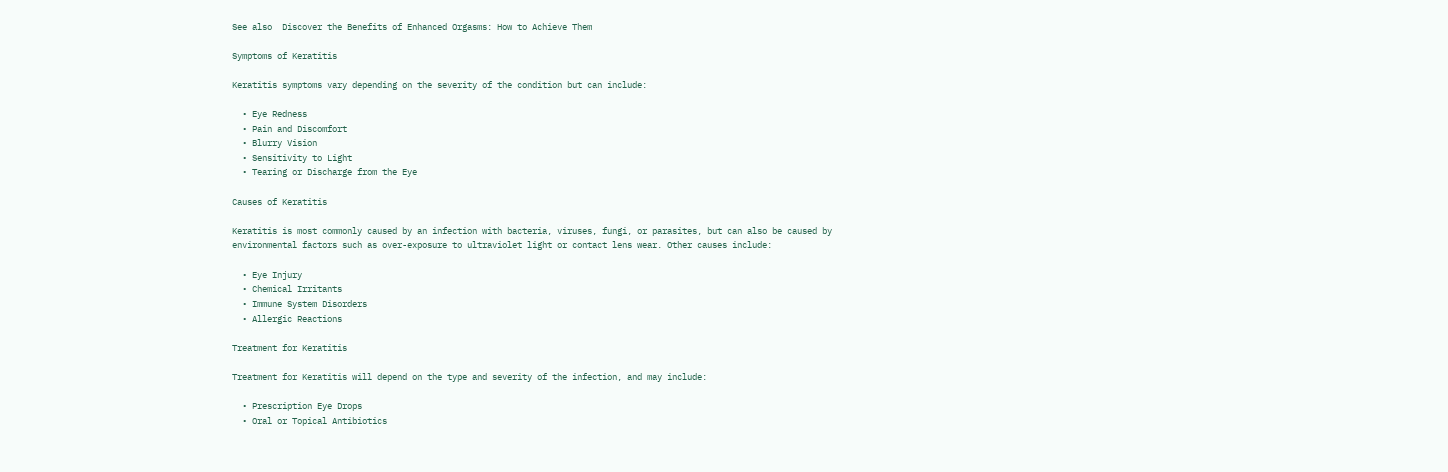See also  Discover the Benefits of Enhanced Orgasms: How to Achieve Them

Symptoms of Keratitis

Keratitis symptoms vary depending on the severity of the condition but can include:

  • Eye Redness
  • Pain and Discomfort
  • Blurry Vision
  • Sensitivity to Light
  • Tearing or Discharge from the Eye

Causes of Keratitis

Keratitis is most commonly caused by an infection with bacteria, viruses, fungi, or parasites, but can also be caused by environmental factors such as over-exposure to ultraviolet light or contact lens wear. Other causes include:

  • Eye Injury
  • Chemical Irritants
  • Immune System Disorders
  • Allergic Reactions

Treatment for Keratitis

Treatment for Keratitis will depend on the type and severity of the infection, and may include:

  • Prescription Eye Drops
  • Oral or Topical Antibiotics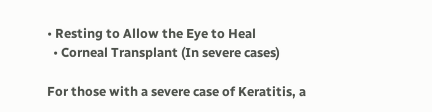• Resting to Allow the Eye to Heal
  • Corneal Transplant (In severe cases)

For those with a severe case of Keratitis, a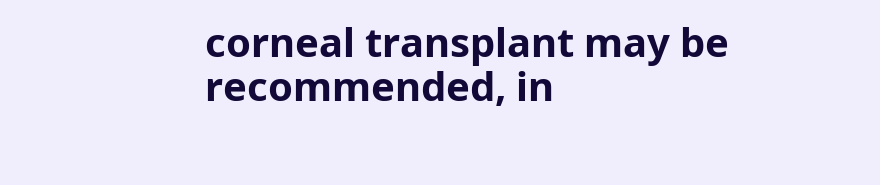corneal transplant may be recommended, in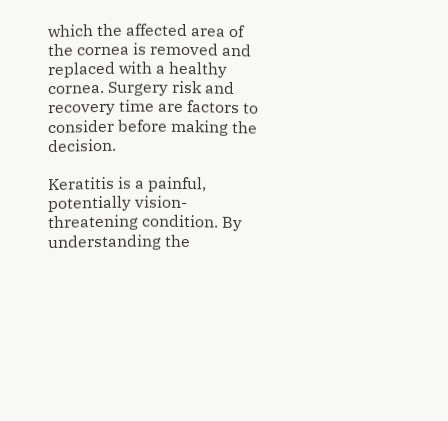which the affected area of the cornea is removed and replaced with a healthy cornea. Surgery risk and recovery time are factors to consider before making the decision.

Keratitis is a painful, potentially vision-threatening condition. By understanding the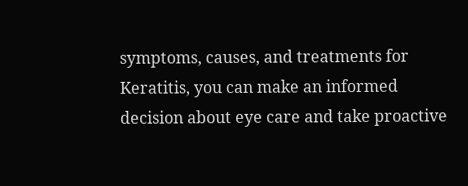symptoms, causes, and treatments for Keratitis, you can make an informed decision about eye care and take proactive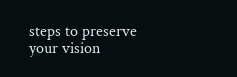steps to preserve your vision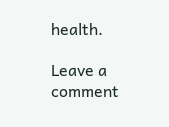health.

Leave a comment